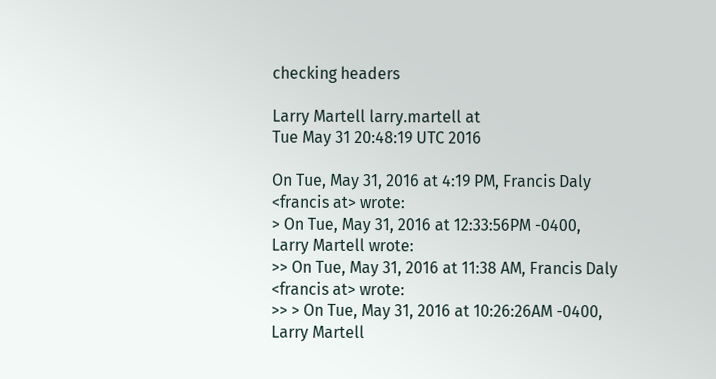checking headers

Larry Martell larry.martell at
Tue May 31 20:48:19 UTC 2016

On Tue, May 31, 2016 at 4:19 PM, Francis Daly <francis at> wrote:
> On Tue, May 31, 2016 at 12:33:56PM -0400, Larry Martell wrote:
>> On Tue, May 31, 2016 at 11:38 AM, Francis Daly <francis at> wrote:
>> > On Tue, May 31, 2016 at 10:26:26AM -0400, Larry Martell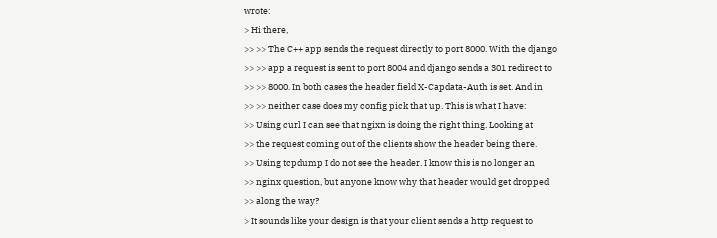wrote:
> Hi there,
>> >> The C++ app sends the request directly to port 8000. With the django
>> >> app a request is sent to port 8004 and django sends a 301 redirect to
>> >> 8000. In both cases the header field X-Capdata-Auth is set. And in
>> >> neither case does my config pick that up. This is what I have:
>> Using curl I can see that ngixn is doing the right thing. Looking at
>> the request coming out of the clients show the header being there.
>> Using tcpdump I do not see the header. I know this is no longer an
>> nginx question, but anyone know why that header would get dropped
>> along the way?
> It sounds like your design is that your client sends a http request to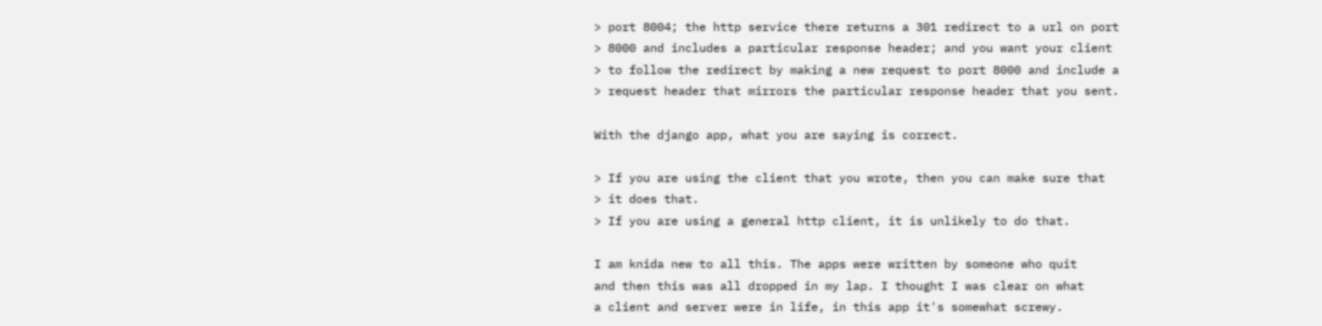> port 8004; the http service there returns a 301 redirect to a url on port
> 8000 and includes a particular response header; and you want your client
> to follow the redirect by making a new request to port 8000 and include a
> request header that mirrors the particular response header that you sent.

With the django app, what you are saying is correct.

> If you are using the client that you wrote, then you can make sure that
> it does that.
> If you are using a general http client, it is unlikely to do that.

I am knida new to all this. The apps were written by someone who quit
and then this was all dropped in my lap. I thought I was clear on what
a client and server were in life, in this app it's somewhat screwy.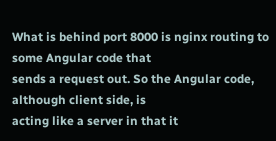What is behind port 8000 is nginx routing to some Angular code that
sends a request out. So the Angular code, although client side, is
acting like a server in that it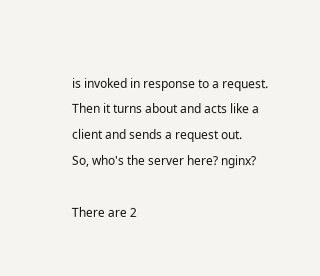is invoked in response to a request.
Then it turns about and acts like a client and sends a request out.
So, who's the server here? nginx?

There are 2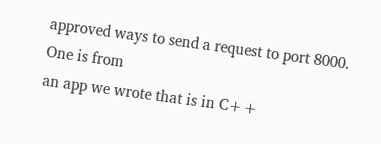approved ways to send a request to port 8000. One is from
an app we wrote that is in C++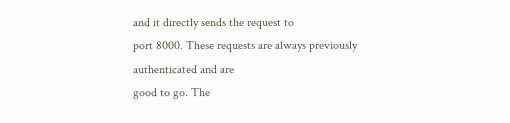and it directly sends the request to
port 8000. These requests are always previously authenticated and are
good to go. The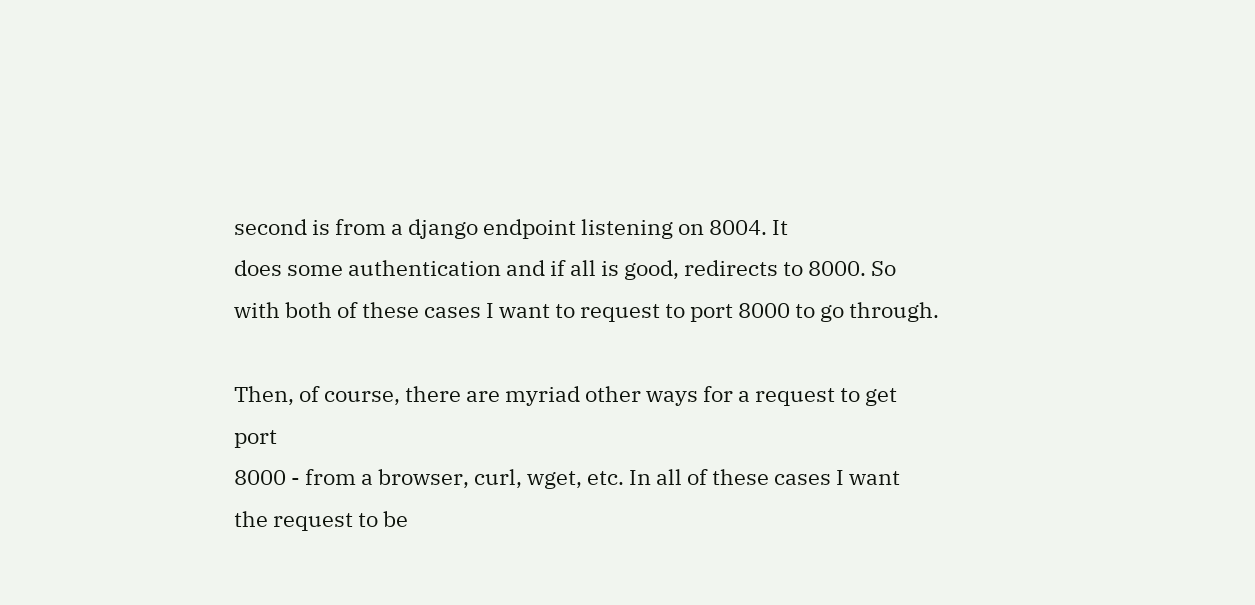second is from a django endpoint listening on 8004. It
does some authentication and if all is good, redirects to 8000. So
with both of these cases I want to request to port 8000 to go through.

Then, of course, there are myriad other ways for a request to get port
8000 - from a browser, curl, wget, etc. In all of these cases I want
the request to be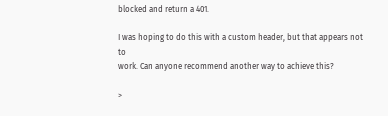blocked and return a 401.

I was hoping to do this with a custom header, but that appears not to
work. Can anyone recommend another way to achieve this?

>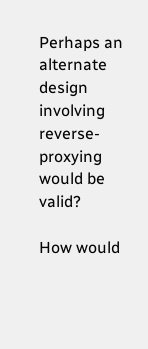Perhaps an alternate design involving reverse-proxying would be valid?

How would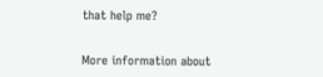that help me?


More information about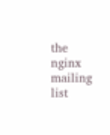the nginx mailing list